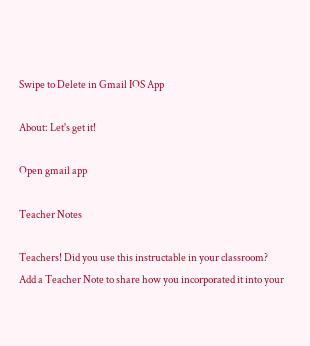Swipe to Delete in Gmail IOS App

About: Let's get it!

Open gmail app

Teacher Notes

Teachers! Did you use this instructable in your classroom?
Add a Teacher Note to share how you incorporated it into your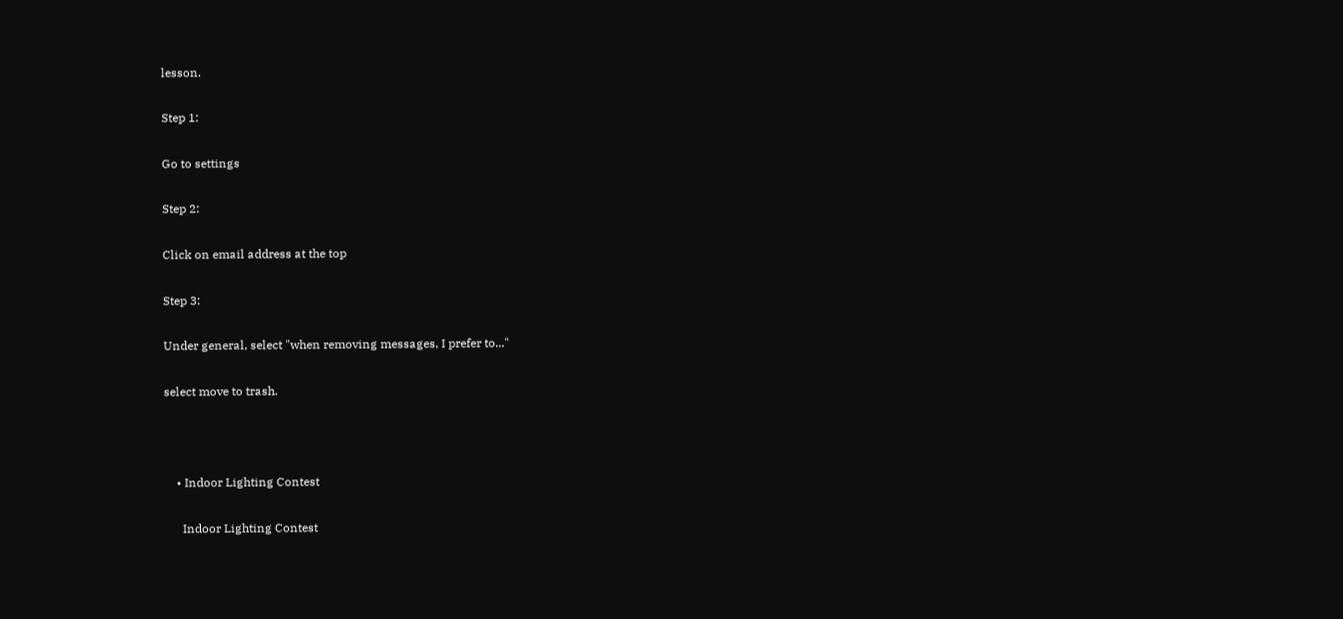lesson.

Step 1:

Go to settings

Step 2:

Click on email address at the top

Step 3:

Under general, select "when removing messages, I prefer to..."

select move to trash.



    • Indoor Lighting Contest

      Indoor Lighting Contest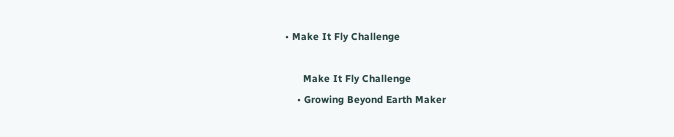• Make It Fly Challenge

      Make It Fly Challenge
    • Growing Beyond Earth Maker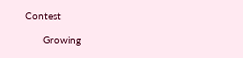Contest

      Growing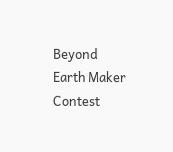Beyond Earth Maker Contest